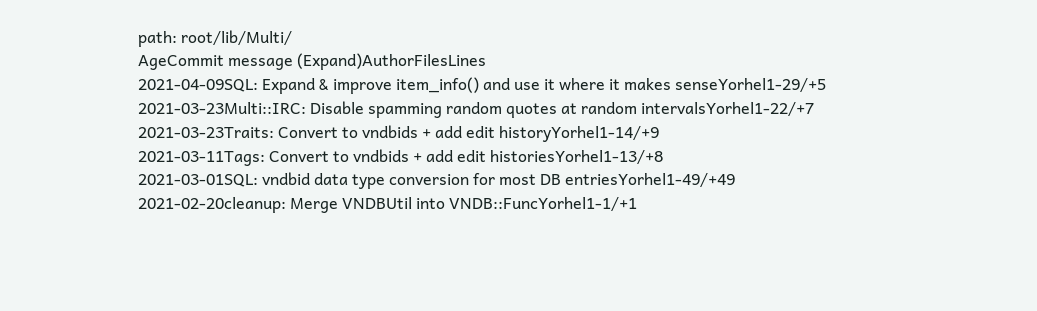path: root/lib/Multi/
AgeCommit message (Expand)AuthorFilesLines
2021-04-09SQL: Expand & improve item_info() and use it where it makes senseYorhel1-29/+5
2021-03-23Multi::IRC: Disable spamming random quotes at random intervalsYorhel1-22/+7
2021-03-23Traits: Convert to vndbids + add edit historyYorhel1-14/+9
2021-03-11Tags: Convert to vndbids + add edit historiesYorhel1-13/+8
2021-03-01SQL: vndbid data type conversion for most DB entriesYorhel1-49/+49
2021-02-20cleanup: Merge VNDBUtil into VNDB::FuncYorhel1-1/+1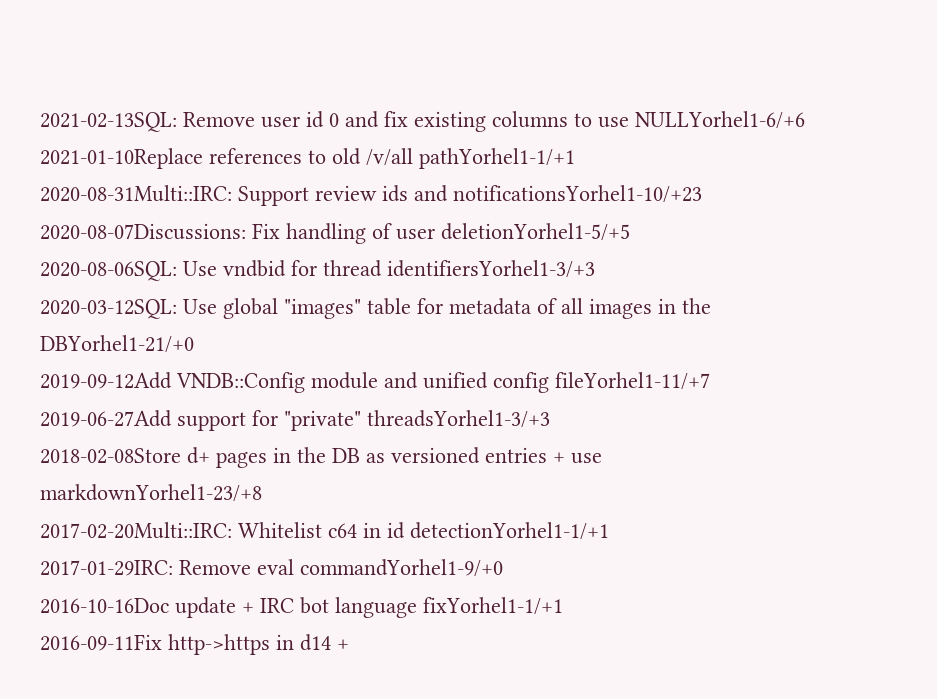2021-02-13SQL: Remove user id 0 and fix existing columns to use NULLYorhel1-6/+6
2021-01-10Replace references to old /v/all pathYorhel1-1/+1
2020-08-31Multi::IRC: Support review ids and notificationsYorhel1-10/+23
2020-08-07Discussions: Fix handling of user deletionYorhel1-5/+5
2020-08-06SQL: Use vndbid for thread identifiersYorhel1-3/+3
2020-03-12SQL: Use global "images" table for metadata of all images in the DBYorhel1-21/+0
2019-09-12Add VNDB::Config module and unified config fileYorhel1-11/+7
2019-06-27Add support for "private" threadsYorhel1-3/+3
2018-02-08Store d+ pages in the DB as versioned entries + use markdownYorhel1-23/+8
2017-02-20Multi::IRC: Whitelist c64 in id detectionYorhel1-1/+1
2017-01-29IRC: Remove eval commandYorhel1-9/+0
2016-10-16Doc update + IRC bot language fixYorhel1-1/+1
2016-09-11Fix http->https in d14 +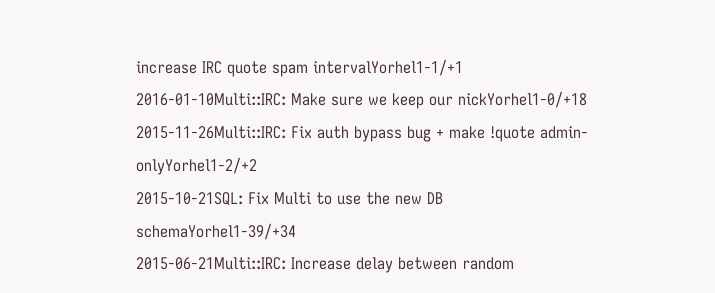increase IRC quote spam intervalYorhel1-1/+1
2016-01-10Multi::IRC: Make sure we keep our nickYorhel1-0/+18
2015-11-26Multi::IRC: Fix auth bypass bug + make !quote admin-onlyYorhel1-2/+2
2015-10-21SQL: Fix Multi to use the new DB schemaYorhel1-39/+34
2015-06-21Multi::IRC: Increase delay between random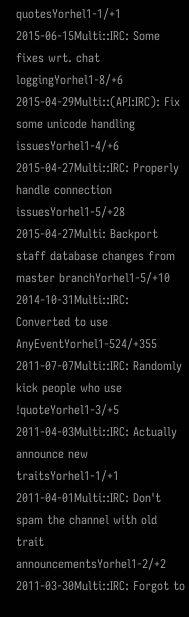quotesYorhel1-1/+1
2015-06-15Multi::IRC: Some fixes wrt. chat loggingYorhel1-8/+6
2015-04-29Multi::(API:IRC): Fix some unicode handling issuesYorhel1-4/+6
2015-04-27Multi::IRC: Properly handle connection issuesYorhel1-5/+28
2015-04-27Multi: Backport staff database changes from master branchYorhel1-5/+10
2014-10-31Multi::IRC: Converted to use AnyEventYorhel1-524/+355
2011-07-07Multi::IRC: Randomly kick people who use !quoteYorhel1-3/+5
2011-04-03Multi::IRC: Actually announce new traitsYorhel1-1/+1
2011-04-01Multi::IRC: Don't spam the channel with old trait announcementsYorhel1-2/+2
2011-03-30Multi::IRC: Forgot to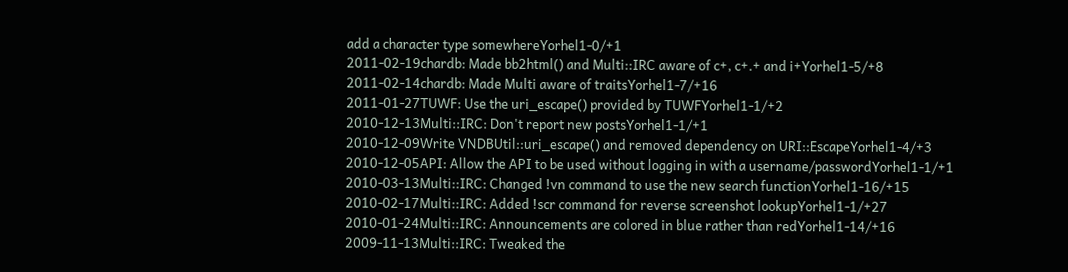add a character type somewhereYorhel1-0/+1
2011-02-19chardb: Made bb2html() and Multi::IRC aware of c+, c+.+ and i+Yorhel1-5/+8
2011-02-14chardb: Made Multi aware of traitsYorhel1-7/+16
2011-01-27TUWF: Use the uri_escape() provided by TUWFYorhel1-1/+2
2010-12-13Multi::IRC: Don't report new postsYorhel1-1/+1
2010-12-09Write VNDBUtil::uri_escape() and removed dependency on URI::EscapeYorhel1-4/+3
2010-12-05API: Allow the API to be used without logging in with a username/passwordYorhel1-1/+1
2010-03-13Multi::IRC: Changed !vn command to use the new search functionYorhel1-16/+15
2010-02-17Multi::IRC: Added !scr command for reverse screenshot lookupYorhel1-1/+27
2010-01-24Multi::IRC: Announcements are colored in blue rather than redYorhel1-14/+16
2009-11-13Multi::IRC: Tweaked the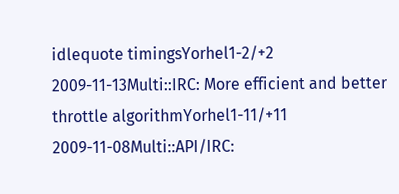idlequote timingsYorhel1-2/+2
2009-11-13Multi::IRC: More efficient and better throttle algorithmYorhel1-11/+11
2009-11-08Multi::API/IRC: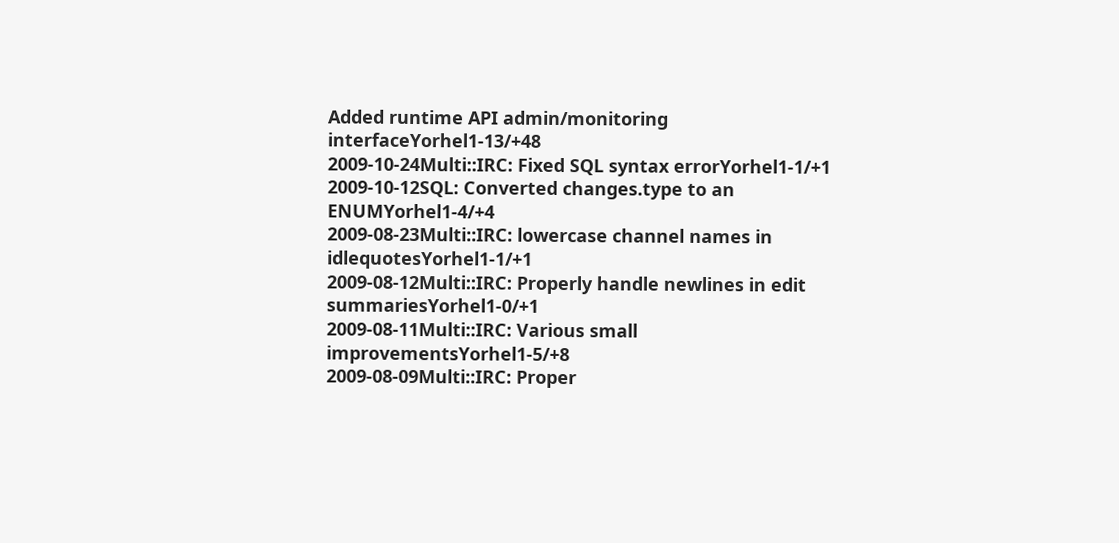Added runtime API admin/monitoring interfaceYorhel1-13/+48
2009-10-24Multi::IRC: Fixed SQL syntax errorYorhel1-1/+1
2009-10-12SQL: Converted changes.type to an ENUMYorhel1-4/+4
2009-08-23Multi::IRC: lowercase channel names in idlequotesYorhel1-1/+1
2009-08-12Multi::IRC: Properly handle newlines in edit summariesYorhel1-0/+1
2009-08-11Multi::IRC: Various small improvementsYorhel1-5/+8
2009-08-09Multi::IRC: Proper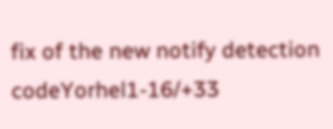fix of the new notify detection codeYorhel1-16/+33